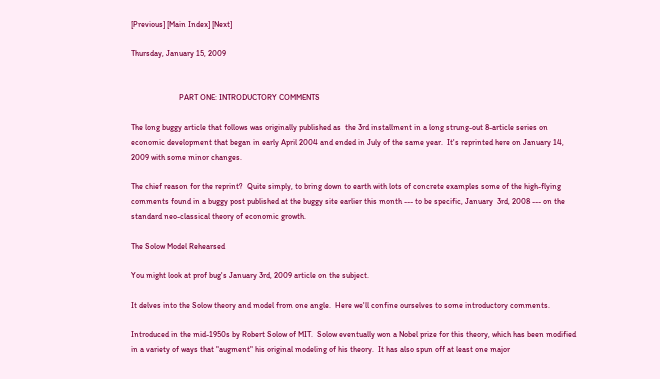[Previous] [Main Index] [Next]

Thursday, January 15, 2009


                        PART ONE: INTRODUCTORY COMMENTS

The long buggy article that follows was originally published as  the 3rd installment in a long strung-out 8-article series on economic development that began in early April 2004 and ended in July of the same year.  It's reprinted here on January 14, 2009 with some minor changes.

The chief reason for the reprint?  Quite simply, to bring down to earth with lots of concrete examples some of the high-flying comments found in a buggy post published at the buggy site earlier this month --- to be specific, January  3rd, 2008 --- on the standard neo-classical theory of economic growth.

The Solow Model Rehearsed

You might look at prof bug's January 3rd, 2009 article on the subject.

It delves into the Solow theory and model from one angle.  Here we'll confine ourselves to some introductory comments.

Introduced in the mid-1950s by Robert Solow of MIT.  Solow eventually won a Nobel prize for this theory, which has been modified in a variety of ways that "augment" his original modeling of his theory.  It has also spun off at least one major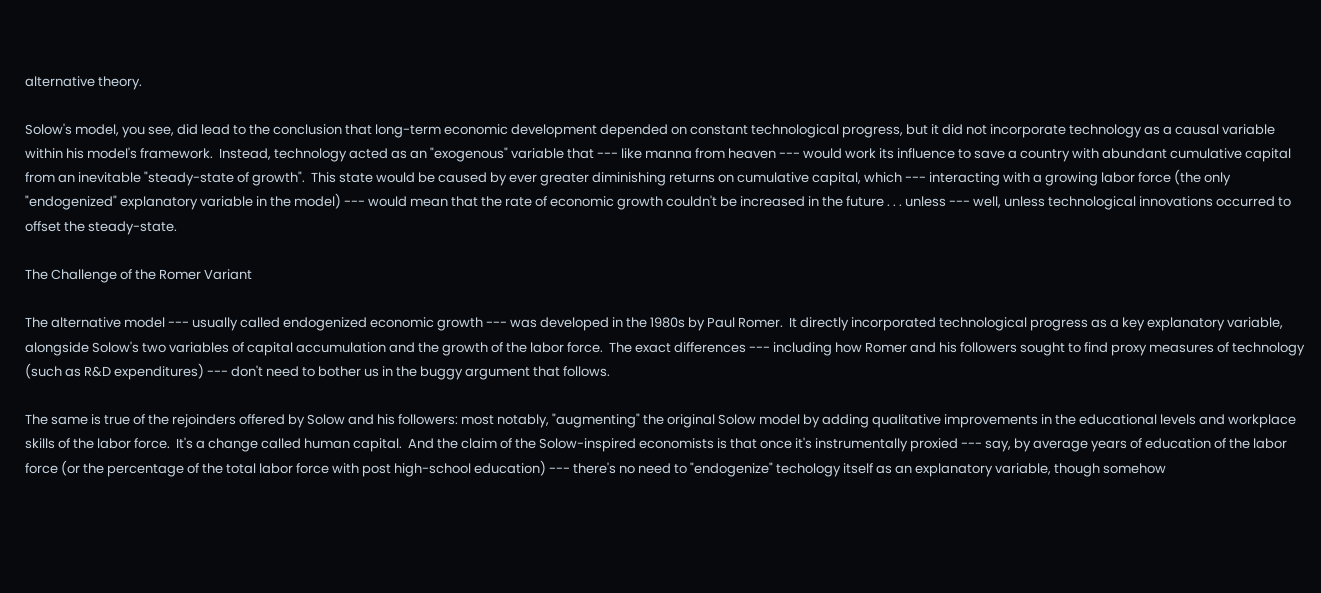alternative theory.

Solow's model, you see, did lead to the conclusion that long-term economic development depended on constant technological progress, but it did not incorporate technology as a causal variable within his model's framework.  Instead, technology acted as an "exogenous" variable that --- like manna from heaven --- would work its influence to save a country with abundant cumulative capital from an inevitable "steady-state of growth".  This state would be caused by ever greater diminishing returns on cumulative capital, which --- interacting with a growing labor force (the only "endogenized" explanatory variable in the model) --- would mean that the rate of economic growth couldn't be increased in the future . . . unless --- well, unless technological innovations occurred to offset the steady-state.

The Challenge of the Romer Variant

The alternative model --- usually called endogenized economic growth --- was developed in the 1980s by Paul Romer.  It directly incorporated technological progress as a key explanatory variable, alongside Solow's two variables of capital accumulation and the growth of the labor force.  The exact differences --- including how Romer and his followers sought to find proxy measures of technology (such as R&D expenditures) --- don't need to bother us in the buggy argument that follows.

The same is true of the rejoinders offered by Solow and his followers: most notably, "augmenting" the original Solow model by adding qualitative improvements in the educational levels and workplace skills of the labor force.  It's a change called human capital.  And the claim of the Solow-inspired economists is that once it's instrumentally proxied --- say, by average years of education of the labor force (or the percentage of the total labor force with post high-school education) --- there's no need to "endogenize" techology itself as an explanatory variable, though somehow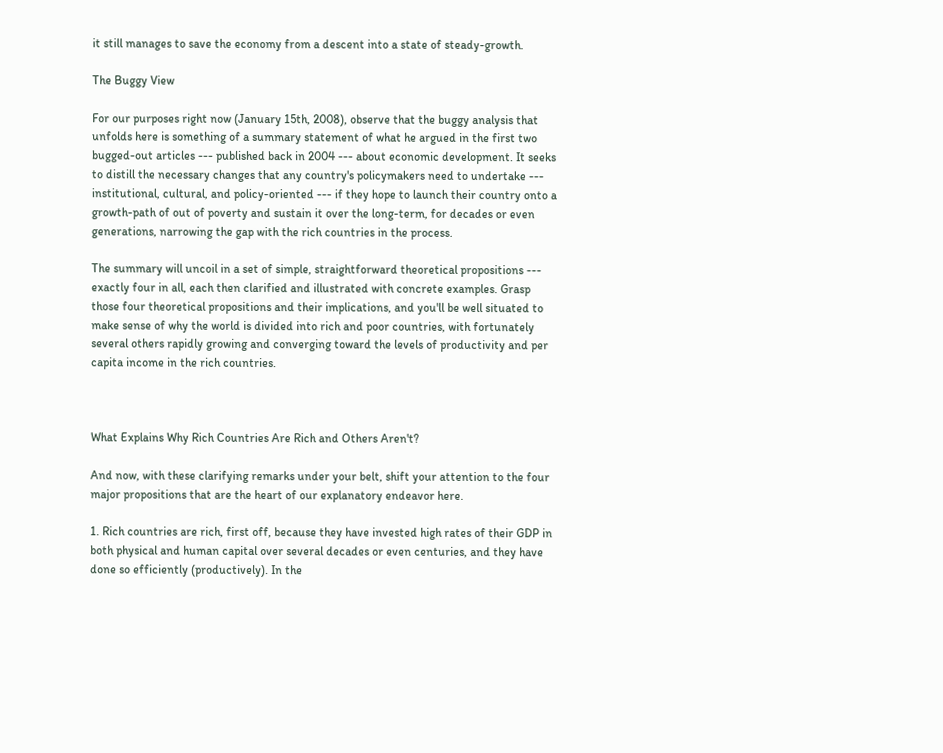it still manages to save the economy from a descent into a state of steady-growth.

The Buggy View

For our purposes right now (January 15th, 2008), observe that the buggy analysis that unfolds here is something of a summary statement of what he argued in the first two bugged-out articles --- published back in 2004 --- about economic development. It seeks to distill the necessary changes that any country's policymakers need to undertake --- institutional, cultural, and policy-oriented --- if they hope to launch their country onto a growth-path of out of poverty and sustain it over the long-term, for decades or even generations, narrowing the gap with the rich countries in the process.

The summary will uncoil in a set of simple, straightforward theoretical propositions --- exactly four in all, each then clarified and illustrated with concrete examples. Grasp those four theoretical propositions and their implications, and you'll be well situated to make sense of why the world is divided into rich and poor countries, with fortunately several others rapidly growing and converging toward the levels of productivity and per capita income in the rich countries.



What Explains Why Rich Countries Are Rich and Others Aren't?

And now, with these clarifying remarks under your belt, shift your attention to the four major propositions that are the heart of our explanatory endeavor here.

1. Rich countries are rich, first off, because they have invested high rates of their GDP in both physical and human capital over several decades or even centuries, and they have done so efficiently (productively). In the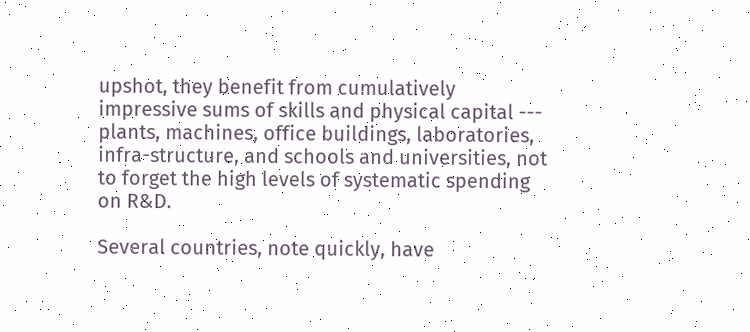upshot, they benefit from cumulatively impressive sums of skills and physical capital --- plants, machines, office buildings, laboratories, infra-structure, and schools and universities, not to forget the high levels of systematic spending on R&D.

Several countries, note quickly, have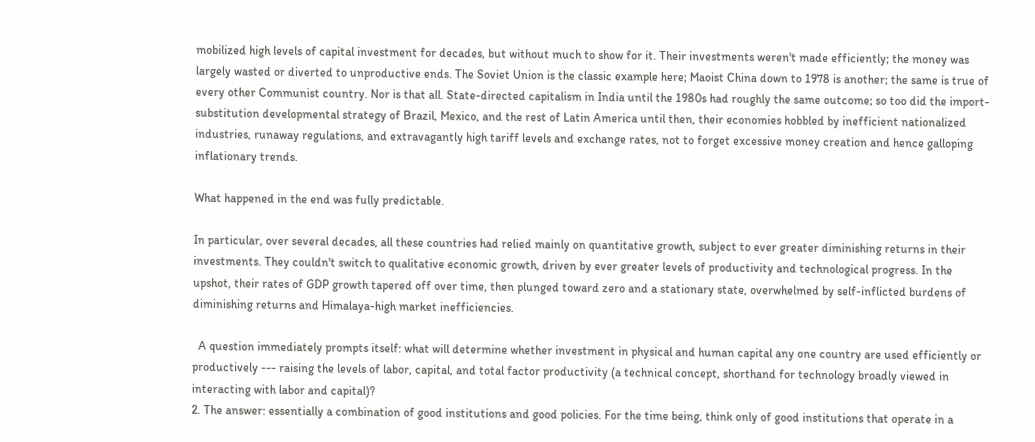mobilized high levels of capital investment for decades, but without much to show for it. Their investments weren't made efficiently; the money was largely wasted or diverted to unproductive ends. The Soviet Union is the classic example here; Maoist China down to 1978 is another; the same is true of every other Communist country. Nor is that all. State-directed capitalism in India until the 1980s had roughly the same outcome; so too did the import-substitution developmental strategy of Brazil, Mexico, and the rest of Latin America until then, their economies hobbled by inefficient nationalized industries, runaway regulations, and extravagantly high tariff levels and exchange rates, not to forget excessive money creation and hence galloping inflationary trends.

What happened in the end was fully predictable.

In particular, over several decades, all these countries had relied mainly on quantitative growth, subject to ever greater diminishing returns in their investments. They couldn't switch to qualitative economic growth, driven by ever greater levels of productivity and technological progress. In the upshot, their rates of GDP growth tapered off over time, then plunged toward zero and a stationary state, overwhelmed by self-inflicted burdens of diminishing returns and Himalaya-high market inefficiencies.

  A question immediately prompts itself: what will determine whether investment in physical and human capital any one country are used efficiently or productively --- raising the levels of labor, capital, and total factor productivity (a technical concept, shorthand for technology broadly viewed in interacting with labor and capital)?
2. The answer: essentially a combination of good institutions and good policies. For the time being, think only of good institutions that operate in a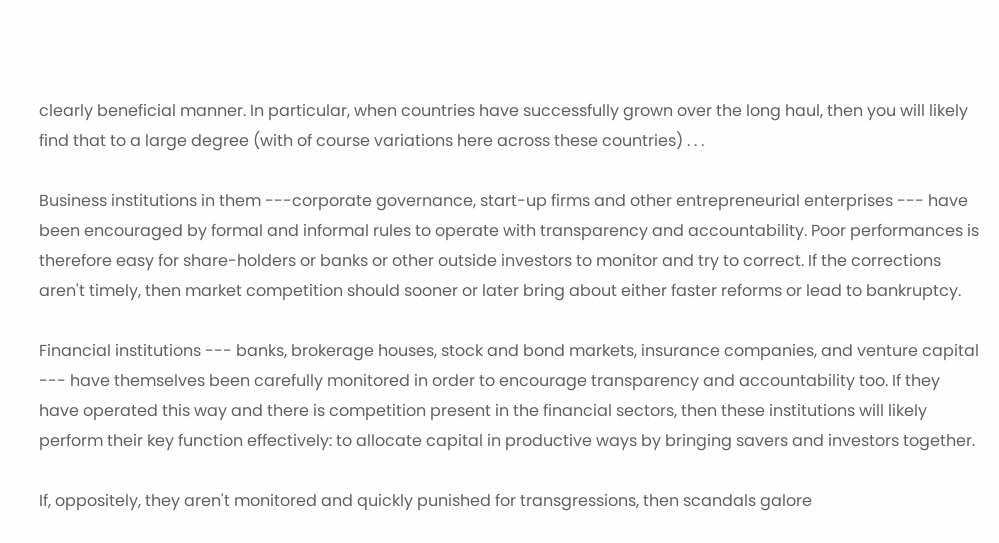clearly beneficial manner. In particular, when countries have successfully grown over the long haul, then you will likely find that to a large degree (with of course variations here across these countries) . . .

Business institutions in them ---corporate governance, start-up firms and other entrepreneurial enterprises --- have been encouraged by formal and informal rules to operate with transparency and accountability. Poor performances is therefore easy for share-holders or banks or other outside investors to monitor and try to correct. If the corrections aren't timely, then market competition should sooner or later bring about either faster reforms or lead to bankruptcy.

Financial institutions --- banks, brokerage houses, stock and bond markets, insurance companies, and venture capital --- have themselves been carefully monitored in order to encourage transparency and accountability too. If they have operated this way and there is competition present in the financial sectors, then these institutions will likely perform their key function effectively: to allocate capital in productive ways by bringing savers and investors together.

If, oppositely, they aren't monitored and quickly punished for transgressions, then scandals galore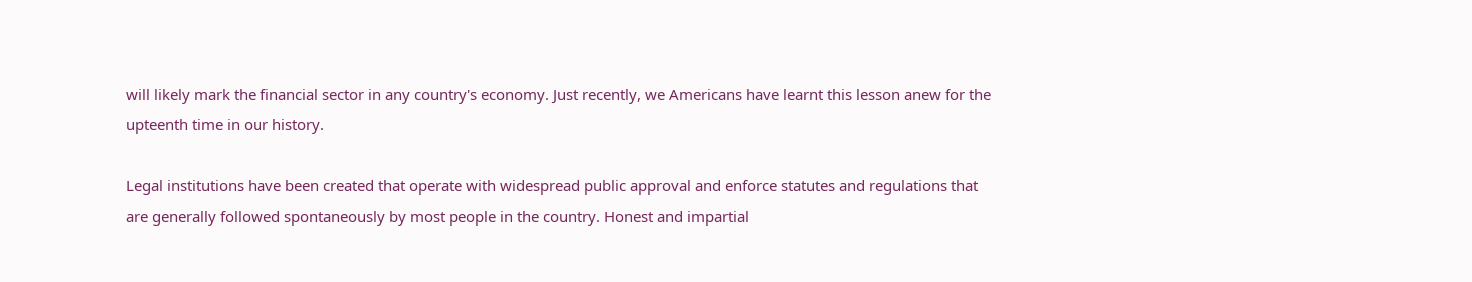will likely mark the financial sector in any country's economy. Just recently, we Americans have learnt this lesson anew for the upteenth time in our history.

Legal institutions have been created that operate with widespread public approval and enforce statutes and regulations that are generally followed spontaneously by most people in the country. Honest and impartial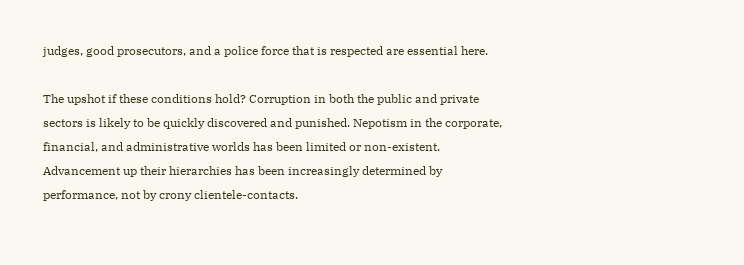judges, good prosecutors, and a police force that is respected are essential here.

The upshot if these conditions hold? Corruption in both the public and private sectors is likely to be quickly discovered and punished. Nepotism in the corporate, financial, and administrative worlds has been limited or non-existent. Advancement up their hierarchies has been increasingly determined by performance, not by crony clientele-contacts.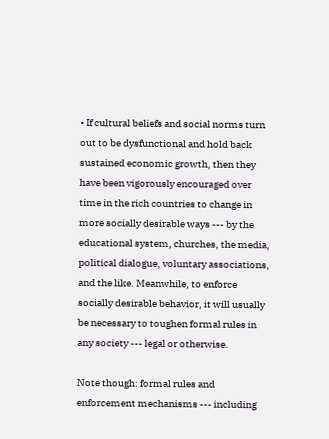• If cultural beliefs and social norms turn out to be dysfunctional and hold back sustained economic growth, then they have been vigorously encouraged over time in the rich countries to change in more socially desirable ways --- by the educational system, churches, the media, political dialogue, voluntary associations, and the like. Meanwhile, to enforce socially desirable behavior, it will usually be necessary to toughen formal rules in any society --- legal or otherwise.

Note though: formal rules and enforcement mechanisms --- including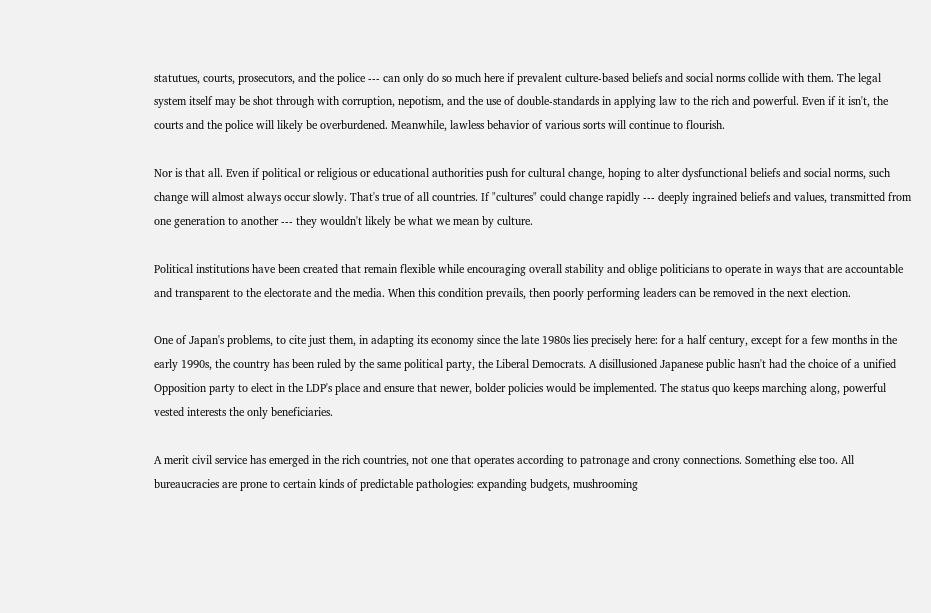statutues, courts, prosecutors, and the police --- can only do so much here if prevalent culture-based beliefs and social norms collide with them. The legal system itself may be shot through with corruption, nepotism, and the use of double-standards in applying law to the rich and powerful. Even if it isn't, the courts and the police will likely be overburdened. Meanwhile, lawless behavior of various sorts will continue to flourish.

Nor is that all. Even if political or religious or educational authorities push for cultural change, hoping to alter dysfunctional beliefs and social norms, such change will almost always occur slowly. That's true of all countries. If "cultures" could change rapidly --- deeply ingrained beliefs and values, transmitted from one generation to another --- they wouldn't likely be what we mean by culture.

Political institutions have been created that remain flexible while encouraging overall stability and oblige politicians to operate in ways that are accountable and transparent to the electorate and the media. When this condition prevails, then poorly performing leaders can be removed in the next election.

One of Japan's problems, to cite just them, in adapting its economy since the late 1980s lies precisely here: for a half century, except for a few months in the early 1990s, the country has been ruled by the same political party, the Liberal Democrats. A disillusioned Japanese public hasn't had the choice of a unified Opposition party to elect in the LDP's place and ensure that newer, bolder policies would be implemented. The status quo keeps marching along, powerful vested interests the only beneficiaries.

A merit civil service has emerged in the rich countries, not one that operates according to patronage and crony connections. Something else too. All bureaucracies are prone to certain kinds of predictable pathologies: expanding budgets, mushrooming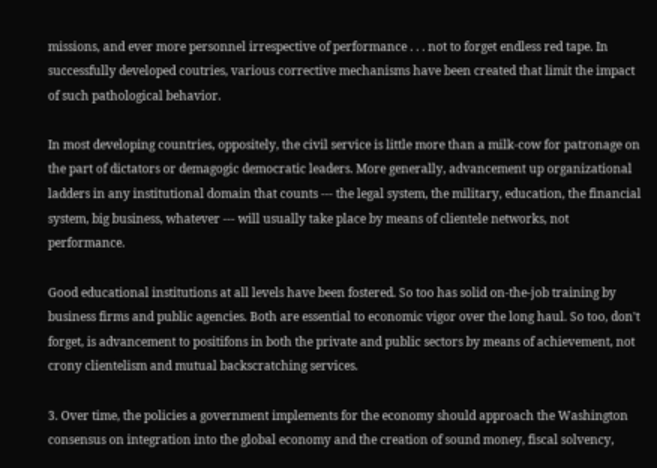missions, and ever more personnel irrespective of performance . . . not to forget endless red tape. In successfully developed coutries, various corrective mechanisms have been created that limit the impact of such pathological behavior.

In most developing countries, oppositely, the civil service is little more than a milk-cow for patronage on the part of dictators or demagogic democratic leaders. More generally, advancement up organizational ladders in any institutional domain that counts --- the legal system, the military, education, the financial system, big business, whatever --- will usually take place by means of clientele networks, not performance.

Good educational institutions at all levels have been fostered. So too has solid on-the-job training by business firms and public agencies. Both are essential to economic vigor over the long haul. So too, don't forget, is advancement to positifons in both the private and public sectors by means of achievement, not crony clientelism and mutual backscratching services.

3. Over time, the policies a government implements for the economy should approach the Washington consensus on integration into the global economy and the creation of sound money, fiscal solvency,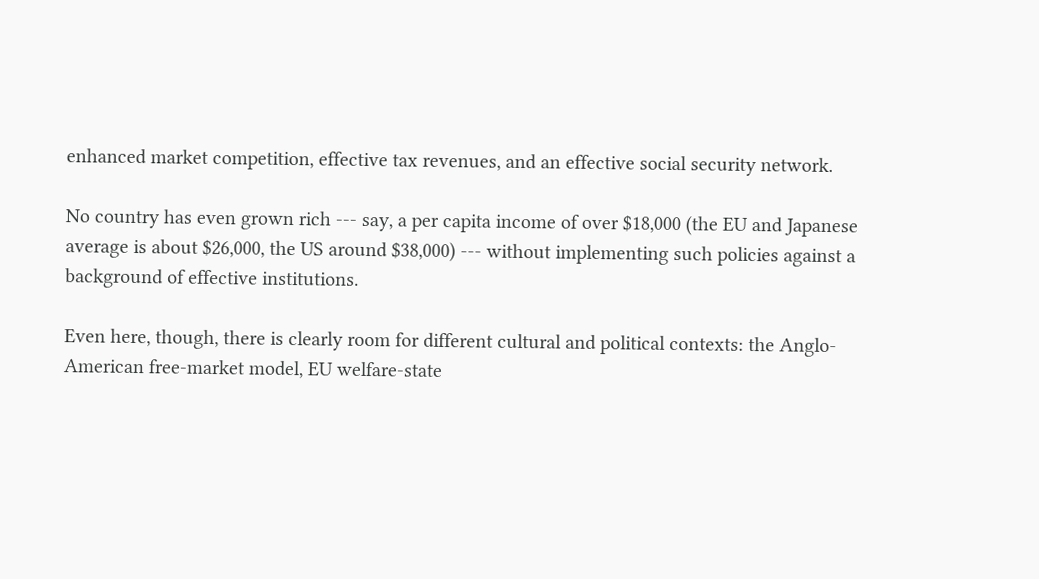enhanced market competition, effective tax revenues, and an effective social security network.

No country has even grown rich --- say, a per capita income of over $18,000 (the EU and Japanese average is about $26,000, the US around $38,000) --- without implementing such policies against a background of effective institutions.

Even here, though, there is clearly room for different cultural and political contexts: the Anglo-American free-market model, EU welfare-state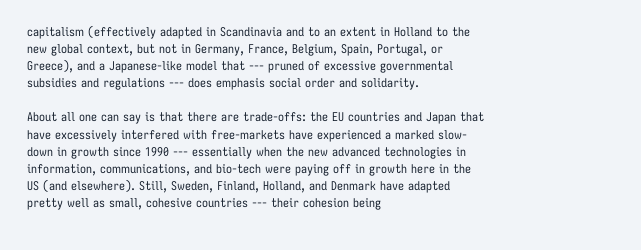capitalism (effectively adapted in Scandinavia and to an extent in Holland to the new global context, but not in Germany, France, Belgium, Spain, Portugal, or Greece), and a Japanese-like model that --- pruned of excessive governmental subsidies and regulations --- does emphasis social order and solidarity.

About all one can say is that there are trade-offs: the EU countries and Japan that have excessively interfered with free-markets have experienced a marked slow-down in growth since 1990 --- essentially when the new advanced technologies in information, communications, and bio-tech were paying off in growth here in the US (and elsewhere). Still, Sweden, Finland, Holland, and Denmark have adapted pretty well as small, cohesive countries --- their cohesion being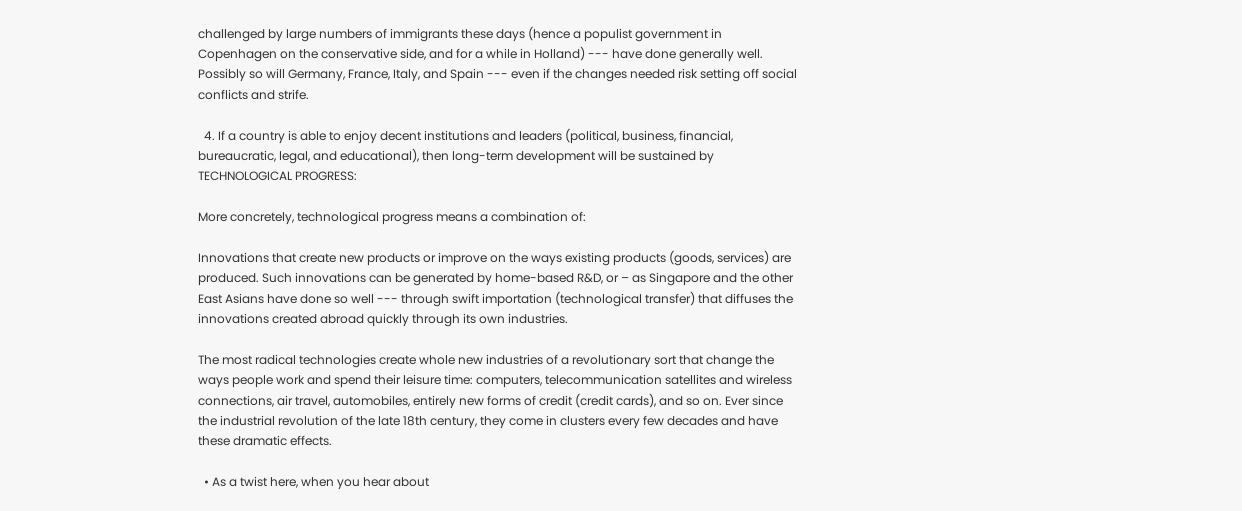challenged by large numbers of immigrants these days (hence a populist government in Copenhagen on the conservative side, and for a while in Holland) --- have done generally well. Possibly so will Germany, France, Italy, and Spain --- even if the changes needed risk setting off social conflicts and strife.

  4. If a country is able to enjoy decent institutions and leaders (political, business, financial, bureaucratic, legal, and educational), then long-term development will be sustained by TECHNOLOGICAL PROGRESS:

More concretely, technological progress means a combination of:

Innovations that create new products or improve on the ways existing products (goods, services) are produced. Such innovations can be generated by home-based R&D, or – as Singapore and the other East Asians have done so well --- through swift importation (technological transfer) that diffuses the innovations created abroad quickly through its own industries.

The most radical technologies create whole new industries of a revolutionary sort that change the ways people work and spend their leisure time: computers, telecommunication satellites and wireless connections, air travel, automobiles, entirely new forms of credit (credit cards), and so on. Ever since the industrial revolution of the late 18th century, they come in clusters every few decades and have these dramatic effects.

  • As a twist here, when you hear about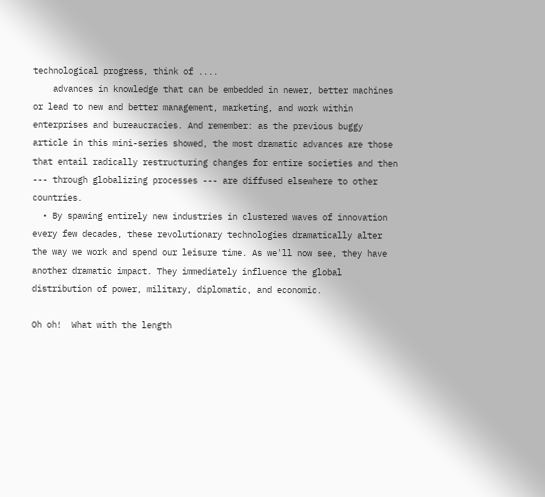technological progress, think of ....
    advances in knowledge that can be embedded in newer, better machines or lead to new and better management, marketing, and work within enterprises and bureaucracies. And remember: as the previous buggy article in this mini-series showed, the most dramatic advances are those that entail radically restructuring changes for entire societies and then --- through globalizing processes --- are diffused elsewhere to other countries.
  • By spawing entirely new industries in clustered waves of innovation every few decades, these revolutionary technologies dramatically alter the way we work and spend our leisure time. As we'll now see, they have another dramatic impact. They immediately influence the global distribution of power, military, diplomatic, and economic.

Oh oh!  What with the length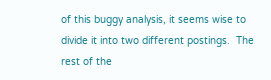of this buggy analysis, it seems wise to divide it into two different postings.  The rest of the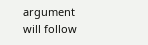argument will follow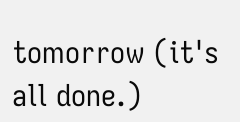tomorrow (it's all done.)